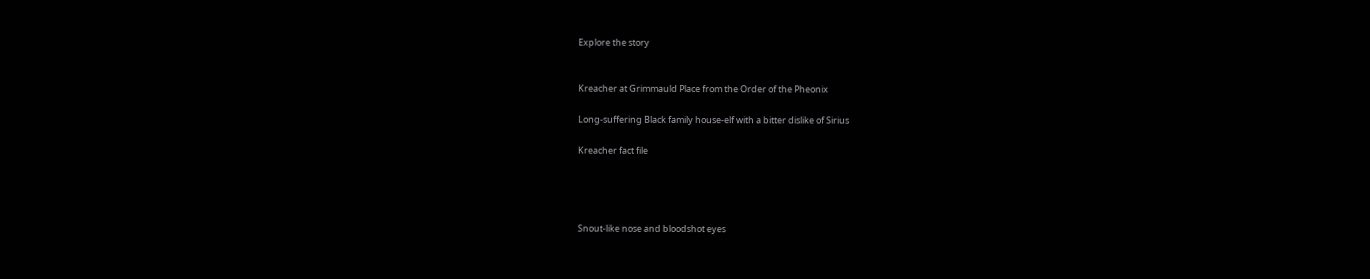Explore the story


Kreacher at Grimmauld Place from the Order of the Pheonix

Long-suffering Black family house-elf with a bitter dislike of Sirius

Kreacher fact file




Snout-like nose and bloodshot eyes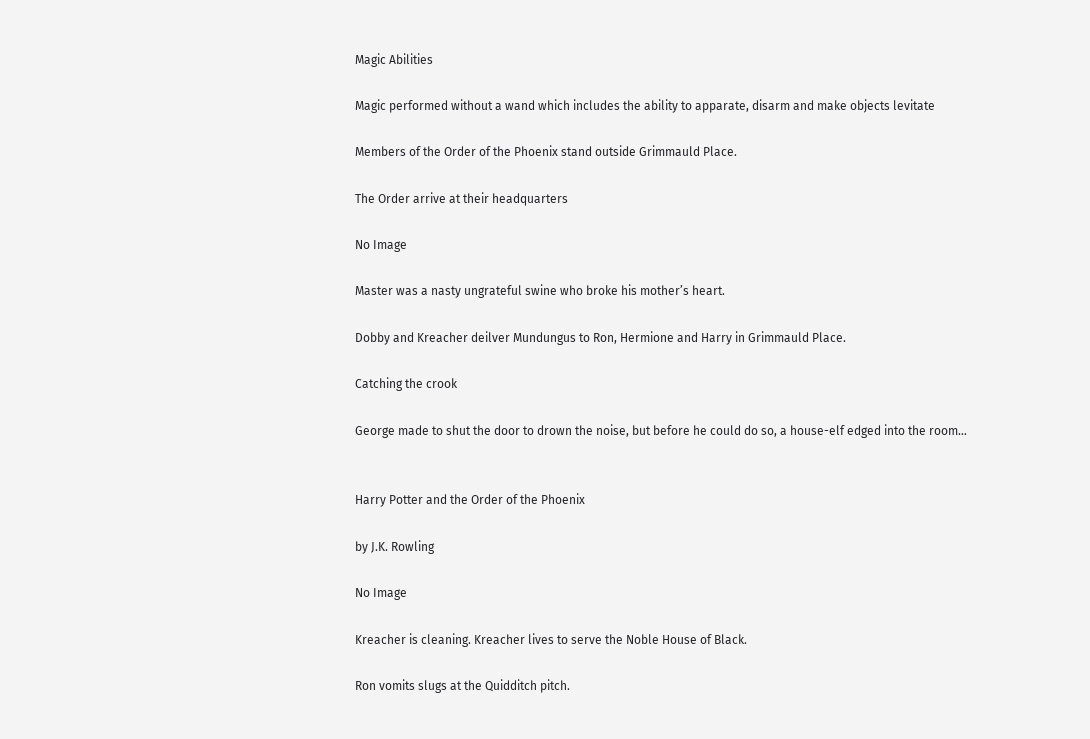Magic Abilities

Magic performed without a wand which includes the ability to apparate, disarm and make objects levitate

Members of the Order of the Phoenix stand outside Grimmauld Place.

The Order arrive at their headquarters

No Image

Master was a nasty ungrateful swine who broke his mother’s heart.

Dobby and Kreacher deilver Mundungus to Ron, Hermione and Harry in Grimmauld Place.

Catching the crook

George made to shut the door to drown the noise, but before he could do so, a house-elf edged into the room…


Harry Potter and the Order of the Phoenix

by J.K. Rowling

No Image

Kreacher is cleaning. Kreacher lives to serve the Noble House of Black.

Ron vomits slugs at the Quidditch pitch.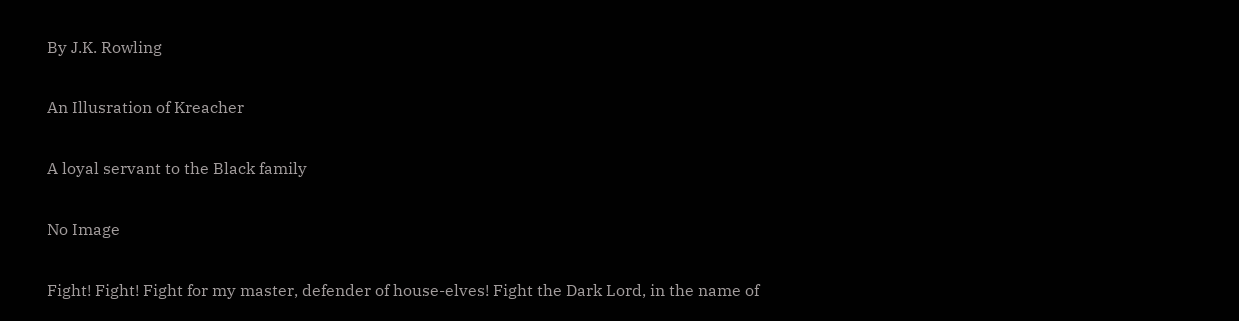By J.K. Rowling

An Illusration of Kreacher

A loyal servant to the Black family

No Image

Fight! Fight! Fight for my master, defender of house-elves! Fight the Dark Lord, in the name of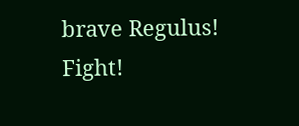brave Regulus! Fight!